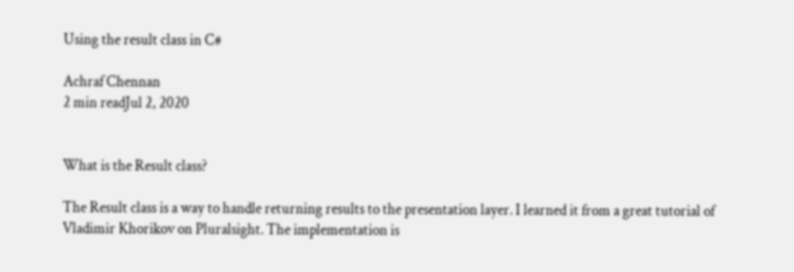Using the result class in C#

Achraf Chennan
2 min readJul 2, 2020


What is the Result class?

The Result class is a way to handle returning results to the presentation layer. I learned it from a great tutorial of Vladimir Khorikov on Pluralsight. The implementation is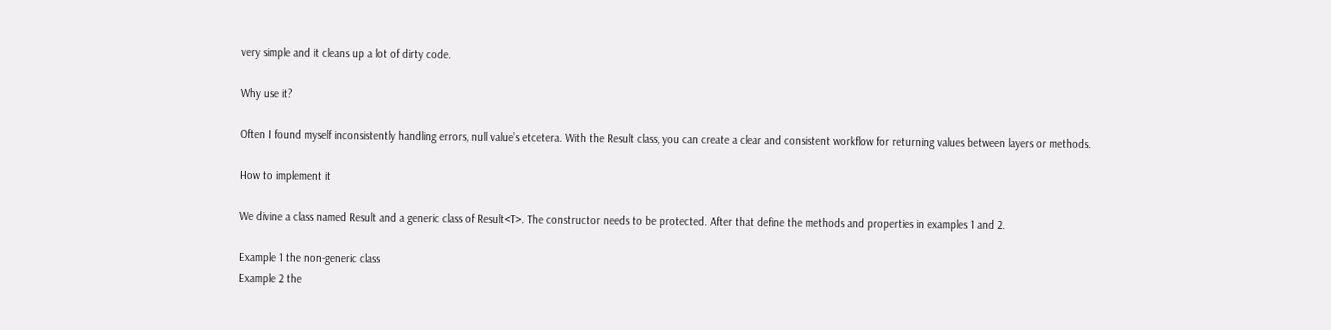very simple and it cleans up a lot of dirty code.

Why use it?

Often I found myself inconsistently handling errors, null value’s etcetera. With the Result class, you can create a clear and consistent workflow for returning values between layers or methods.

How to implement it

We divine a class named Result and a generic class of Result<T>. The constructor needs to be protected. After that define the methods and properties in examples 1 and 2.

Example 1 the non-generic class
Example 2 the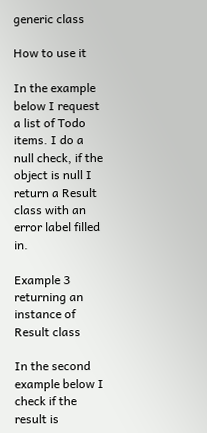generic class

How to use it

In the example below I request a list of Todo items. I do a null check, if the object is null I return a Result class with an error label filled in.

Example 3 returning an instance of Result class

In the second example below I check if the result is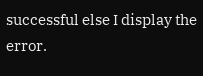successful else I display the error.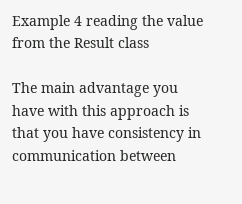Example 4 reading the value from the Result class

The main advantage you have with this approach is that you have consistency in communication between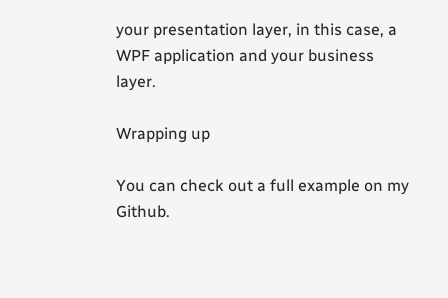your presentation layer, in this case, a WPF application and your business layer.

Wrapping up

You can check out a full example on my Github.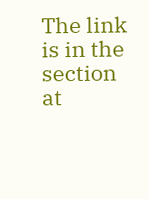The link is in the section at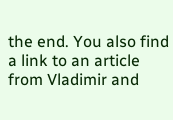the end. You also find a link to an article from Vladimir and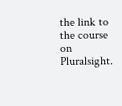the link to the course on Pluralsight.